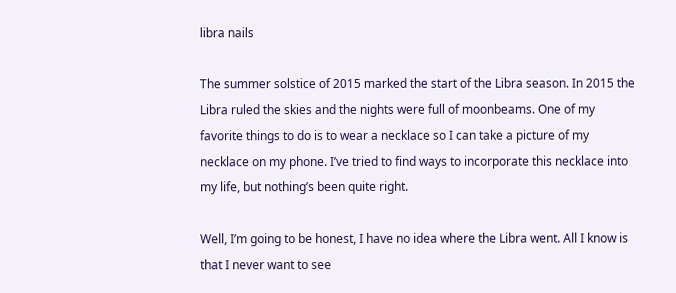libra nails

The summer solstice of 2015 marked the start of the Libra season. In 2015 the Libra ruled the skies and the nights were full of moonbeams. One of my favorite things to do is to wear a necklace so I can take a picture of my necklace on my phone. I’ve tried to find ways to incorporate this necklace into my life, but nothing’s been quite right.

Well, I’m going to be honest, I have no idea where the Libra went. All I know is that I never want to see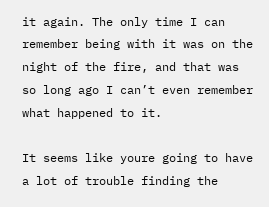it again. The only time I can remember being with it was on the night of the fire, and that was so long ago I can’t even remember what happened to it.

It seems like youre going to have a lot of trouble finding the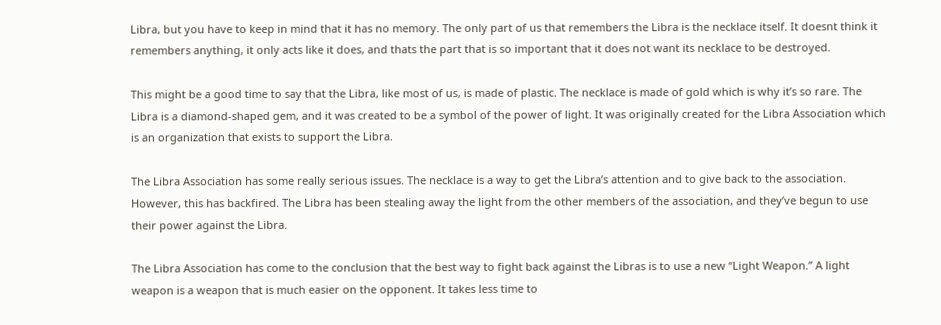Libra, but you have to keep in mind that it has no memory. The only part of us that remembers the Libra is the necklace itself. It doesnt think it remembers anything, it only acts like it does, and thats the part that is so important that it does not want its necklace to be destroyed.

This might be a good time to say that the Libra, like most of us, is made of plastic. The necklace is made of gold which is why it’s so rare. The Libra is a diamond-shaped gem, and it was created to be a symbol of the power of light. It was originally created for the Libra Association which is an organization that exists to support the Libra.

The Libra Association has some really serious issues. The necklace is a way to get the Libra’s attention and to give back to the association. However, this has backfired. The Libra has been stealing away the light from the other members of the association, and they’ve begun to use their power against the Libra.

The Libra Association has come to the conclusion that the best way to fight back against the Libras is to use a new “Light Weapon.” A light weapon is a weapon that is much easier on the opponent. It takes less time to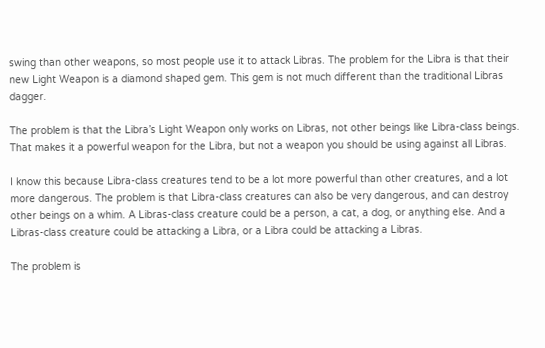swing than other weapons, so most people use it to attack Libras. The problem for the Libra is that their new Light Weapon is a diamond shaped gem. This gem is not much different than the traditional Libras dagger.

The problem is that the Libra’s Light Weapon only works on Libras, not other beings like Libra-class beings. That makes it a powerful weapon for the Libra, but not a weapon you should be using against all Libras.

I know this because Libra-class creatures tend to be a lot more powerful than other creatures, and a lot more dangerous. The problem is that Libra-class creatures can also be very dangerous, and can destroy other beings on a whim. A Libras-class creature could be a person, a cat, a dog, or anything else. And a Libras-class creature could be attacking a Libra, or a Libra could be attacking a Libras.

The problem is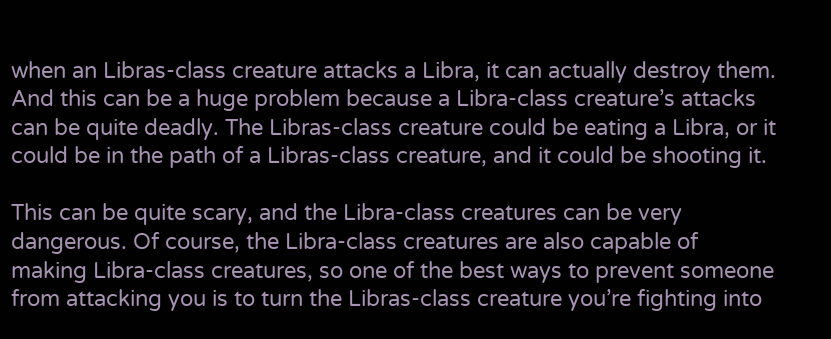when an Libras-class creature attacks a Libra, it can actually destroy them. And this can be a huge problem because a Libra-class creature’s attacks can be quite deadly. The Libras-class creature could be eating a Libra, or it could be in the path of a Libras-class creature, and it could be shooting it.

This can be quite scary, and the Libra-class creatures can be very dangerous. Of course, the Libra-class creatures are also capable of making Libra-class creatures, so one of the best ways to prevent someone from attacking you is to turn the Libras-class creature you’re fighting into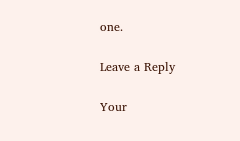one.

Leave a Reply

Your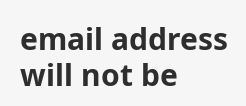email address will not be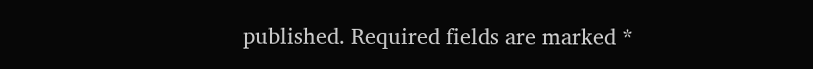published. Required fields are marked *